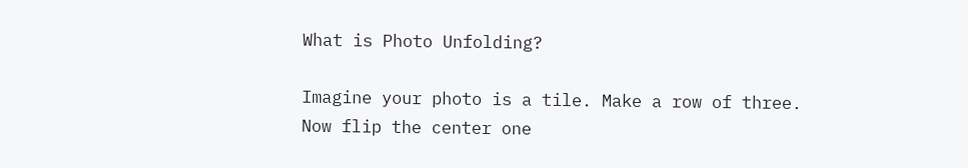What is Photo Unfolding?

Imagine your photo is a tile. Make a row of three. Now flip the center one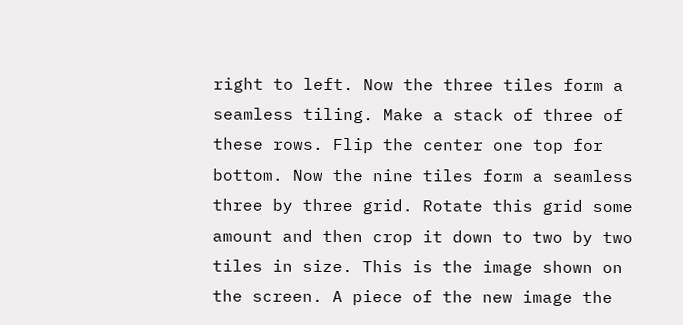right to left. Now the three tiles form a seamless tiling. Make a stack of three of these rows. Flip the center one top for bottom. Now the nine tiles form a seamless three by three grid. Rotate this grid some amount and then crop it down to two by two tiles in size. This is the image shown on the screen. A piece of the new image the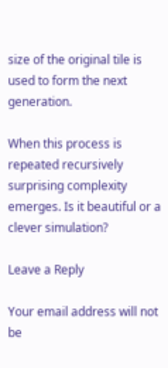size of the original tile is used to form the next generation.

When this process is repeated recursively surprising complexity emerges. Is it beautiful or a clever simulation?

Leave a Reply

Your email address will not be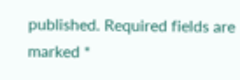published. Required fields are marked *